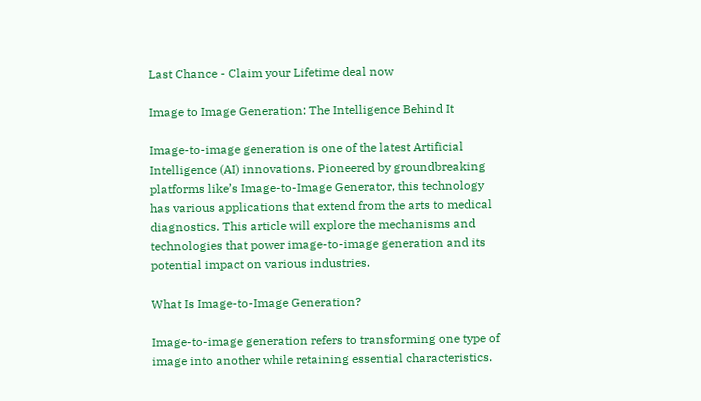Last Chance - Claim your Lifetime deal now

Image to Image Generation: The Intelligence Behind It

Image-to-image generation is one of the latest Artificial Intelligence (AI) innovations. Pioneered by groundbreaking platforms like’s Image-to-Image Generator, this technology has various applications that extend from the arts to medical diagnostics. This article will explore the mechanisms and technologies that power image-to-image generation and its potential impact on various industries.

What Is Image-to-Image Generation?

Image-to-image generation refers to transforming one type of image into another while retaining essential characteristics.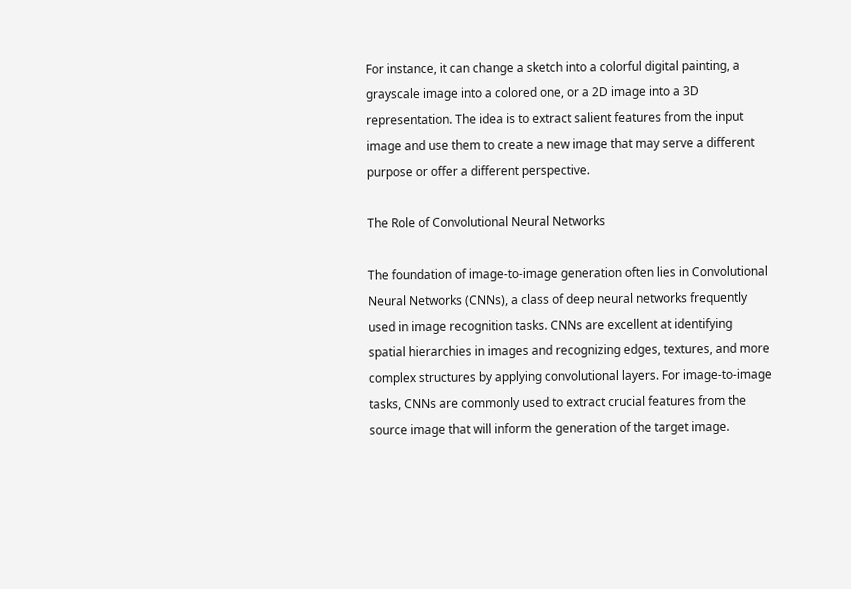For instance, it can change a sketch into a colorful digital painting, a grayscale image into a colored one, or a 2D image into a 3D representation. The idea is to extract salient features from the input image and use them to create a new image that may serve a different purpose or offer a different perspective.

The Role of Convolutional Neural Networks

The foundation of image-to-image generation often lies in Convolutional Neural Networks (CNNs), a class of deep neural networks frequently used in image recognition tasks. CNNs are excellent at identifying spatial hierarchies in images and recognizing edges, textures, and more complex structures by applying convolutional layers. For image-to-image tasks, CNNs are commonly used to extract crucial features from the source image that will inform the generation of the target image.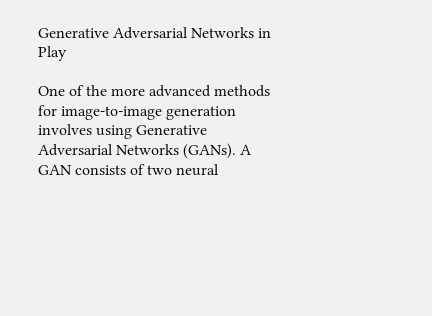Generative Adversarial Networks in Play

One of the more advanced methods for image-to-image generation involves using Generative Adversarial Networks (GANs). A GAN consists of two neural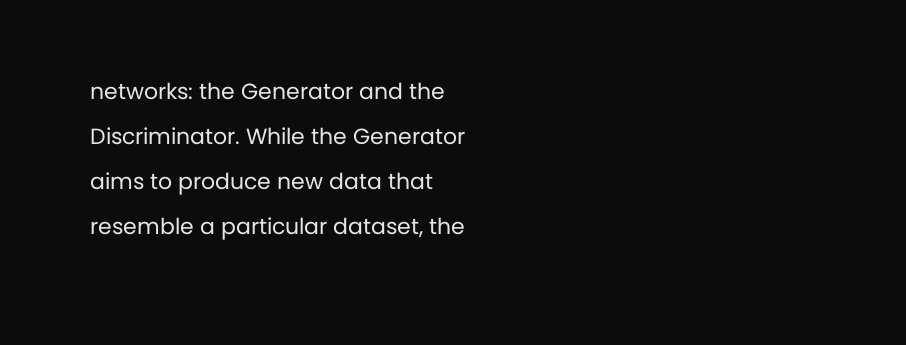networks: the Generator and the Discriminator. While the Generator aims to produce new data that resemble a particular dataset, the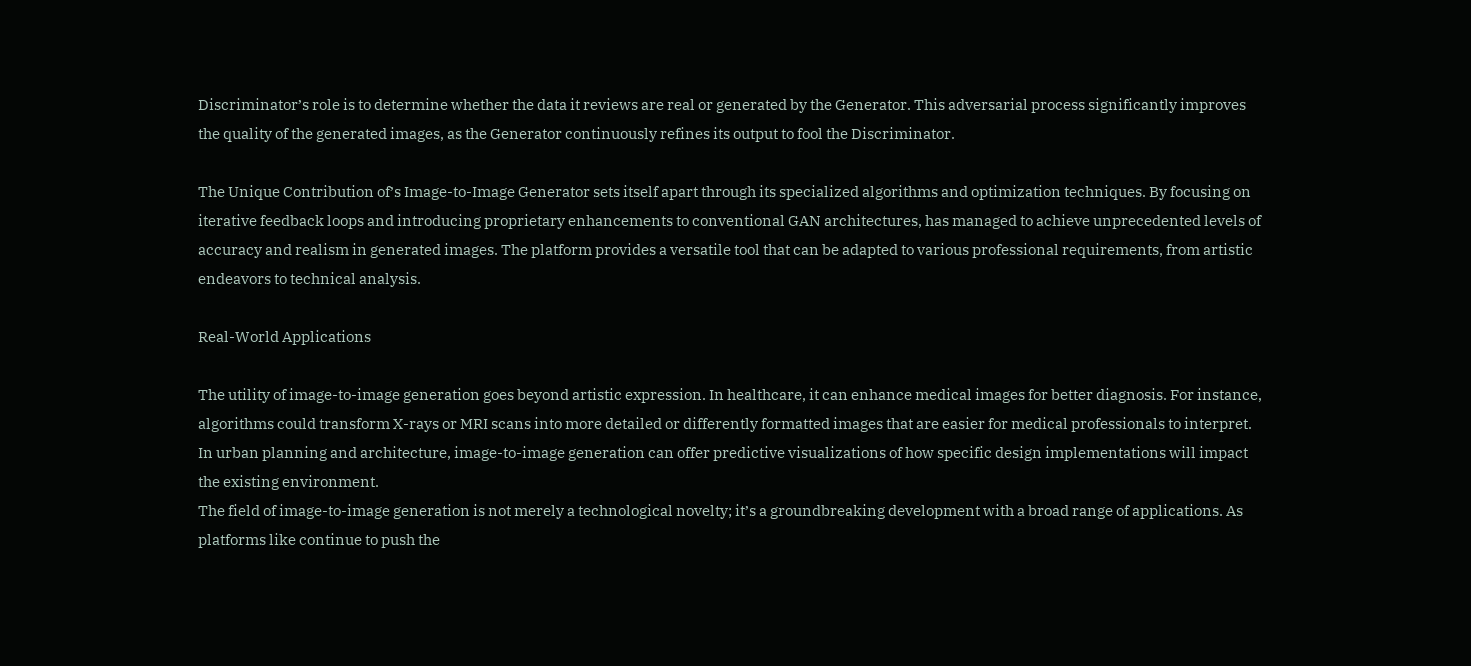Discriminator’s role is to determine whether the data it reviews are real or generated by the Generator. This adversarial process significantly improves the quality of the generated images, as the Generator continuously refines its output to fool the Discriminator.

The Unique Contribution of’s Image-to-Image Generator sets itself apart through its specialized algorithms and optimization techniques. By focusing on iterative feedback loops and introducing proprietary enhancements to conventional GAN architectures, has managed to achieve unprecedented levels of accuracy and realism in generated images. The platform provides a versatile tool that can be adapted to various professional requirements, from artistic endeavors to technical analysis.

Real-World Applications

The utility of image-to-image generation goes beyond artistic expression. In healthcare, it can enhance medical images for better diagnosis. For instance, algorithms could transform X-rays or MRI scans into more detailed or differently formatted images that are easier for medical professionals to interpret. In urban planning and architecture, image-to-image generation can offer predictive visualizations of how specific design implementations will impact the existing environment.
The field of image-to-image generation is not merely a technological novelty; it’s a groundbreaking development with a broad range of applications. As platforms like continue to push the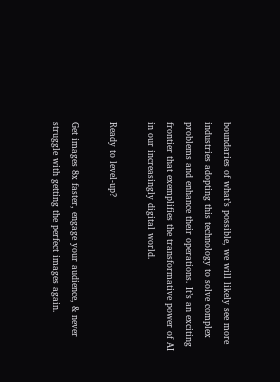boundaries of what’s possible, we will likely see more industries adopting this technology to solve complex problems and enhance their operations. It’s an exciting frontier that exemplifies the transformative power of AI in our increasingly digital world.

Ready to level-up?

Get images 8x faster, engage your audience, & never struggle with getting the perfect images again.